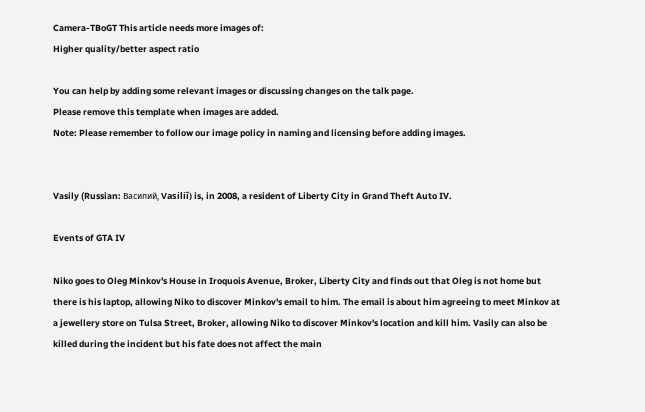Camera-TBoGT This article needs more images of:
Higher quality/better aspect ratio

You can help by adding some relevant images or discussing changes on the talk page.
Please remove this template when images are added.
Note: Please remember to follow our image policy in naming and licensing before adding images.


Vasily (Russian: Василий, Vasiliĭ) is, in 2008, a resident of Liberty City in Grand Theft Auto IV.

Events of GTA IV

Niko goes to Oleg Minkov's House in Iroquois Avenue, Broker, Liberty City and finds out that Oleg is not home but there is his laptop, allowing Niko to discover Minkov's email to him. The email is about him agreeing to meet Minkov at a jewellery store on Tulsa Street, Broker, allowing Niko to discover Minkov's location and kill him. Vasily can also be killed during the incident but his fate does not affect the main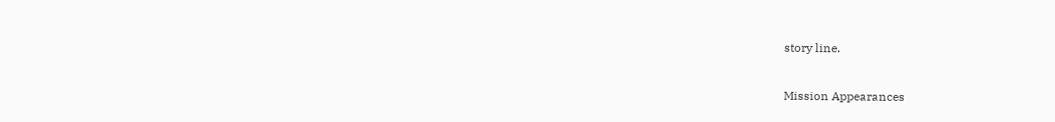story line.

Mission Appearances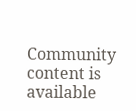Community content is available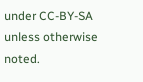under CC-BY-SA unless otherwise noted.